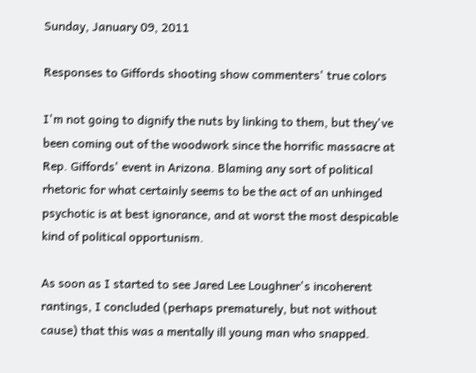Sunday, January 09, 2011

Responses to Giffords shooting show commenters' true colors

I'm not going to dignify the nuts by linking to them, but they've been coming out of the woodwork since the horrific massacre at Rep. Giffords' event in Arizona. Blaming any sort of political rhetoric for what certainly seems to be the act of an unhinged psychotic is at best ignorance, and at worst the most despicable kind of political opportunism.

As soon as I started to see Jared Lee Loughner's incoherent rantings, I concluded (perhaps prematurely, but not without cause) that this was a mentally ill young man who snapped.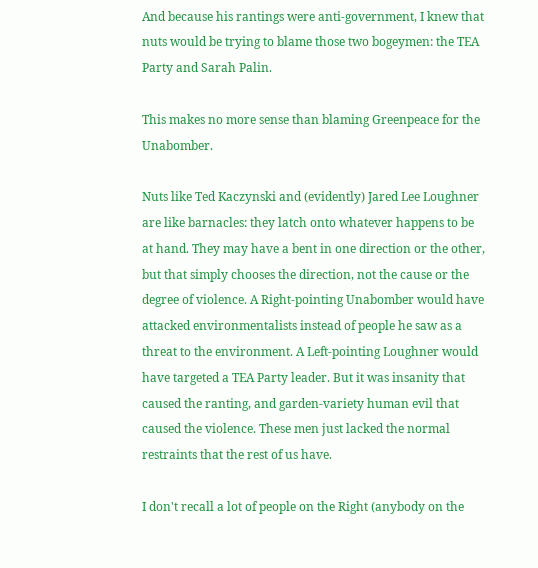And because his rantings were anti-government, I knew that nuts would be trying to blame those two bogeymen: the TEA Party and Sarah Palin.

This makes no more sense than blaming Greenpeace for the Unabomber.

Nuts like Ted Kaczynski and (evidently) Jared Lee Loughner are like barnacles: they latch onto whatever happens to be at hand. They may have a bent in one direction or the other, but that simply chooses the direction, not the cause or the degree of violence. A Right-pointing Unabomber would have attacked environmentalists instead of people he saw as a threat to the environment. A Left-pointing Loughner would have targeted a TEA Party leader. But it was insanity that caused the ranting, and garden-variety human evil that caused the violence. These men just lacked the normal restraints that the rest of us have.

I don't recall a lot of people on the Right (anybody on the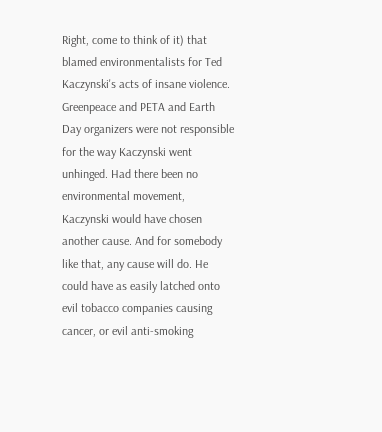Right, come to think of it) that blamed environmentalists for Ted Kaczynski's acts of insane violence. Greenpeace and PETA and Earth Day organizers were not responsible for the way Kaczynski went unhinged. Had there been no environmental movement, Kaczynski would have chosen another cause. And for somebody like that, any cause will do. He could have as easily latched onto evil tobacco companies causing cancer, or evil anti-smoking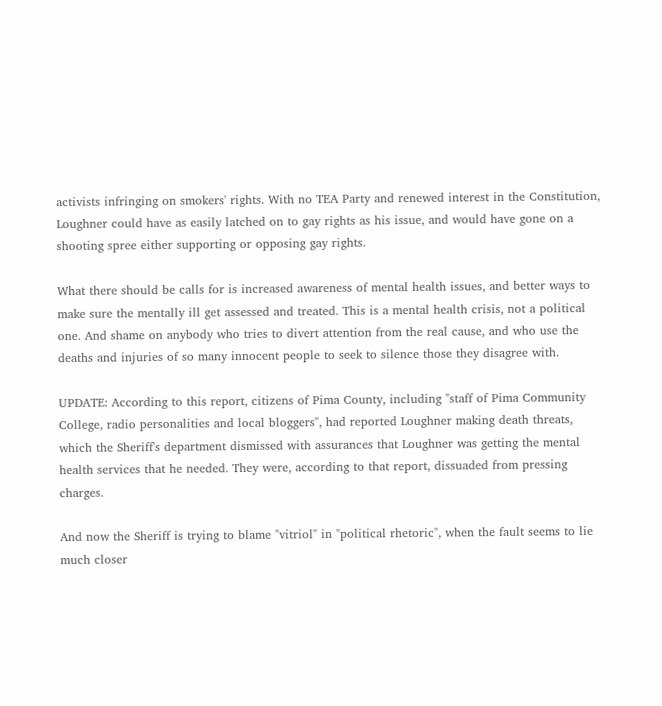activists infringing on smokers' rights. With no TEA Party and renewed interest in the Constitution, Loughner could have as easily latched on to gay rights as his issue, and would have gone on a shooting spree either supporting or opposing gay rights.

What there should be calls for is increased awareness of mental health issues, and better ways to make sure the mentally ill get assessed and treated. This is a mental health crisis, not a political one. And shame on anybody who tries to divert attention from the real cause, and who use the deaths and injuries of so many innocent people to seek to silence those they disagree with.

UPDATE: According to this report, citizens of Pima County, including "staff of Pima Community College, radio personalities and local bloggers", had reported Loughner making death threats, which the Sheriff's department dismissed with assurances that Loughner was getting the mental health services that he needed. They were, according to that report, dissuaded from pressing charges.

And now the Sheriff is trying to blame "vitriol" in "political rhetoric", when the fault seems to lie much closer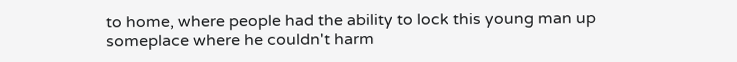to home, where people had the ability to lock this young man up someplace where he couldn't harm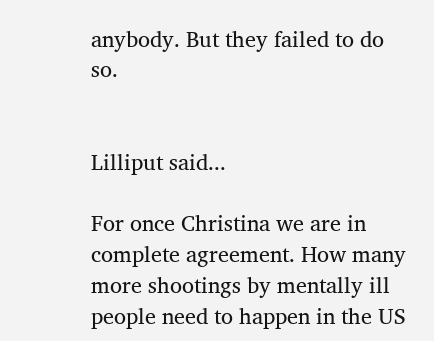anybody. But they failed to do so.


Lilliput said...

For once Christina we are in complete agreement. How many more shootings by mentally ill people need to happen in the US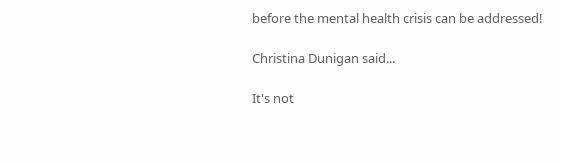before the mental health crisis can be addressed!

Christina Dunigan said...

It's not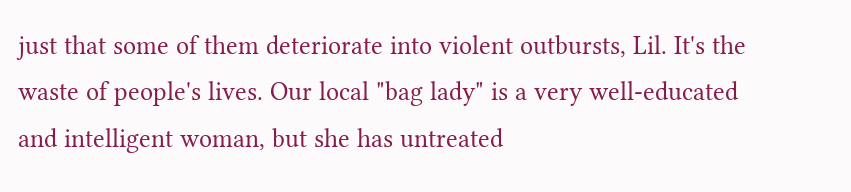just that some of them deteriorate into violent outbursts, Lil. It's the waste of people's lives. Our local "bag lady" is a very well-educated and intelligent woman, but she has untreated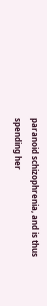paranoid schizophrenia, and is thus spending her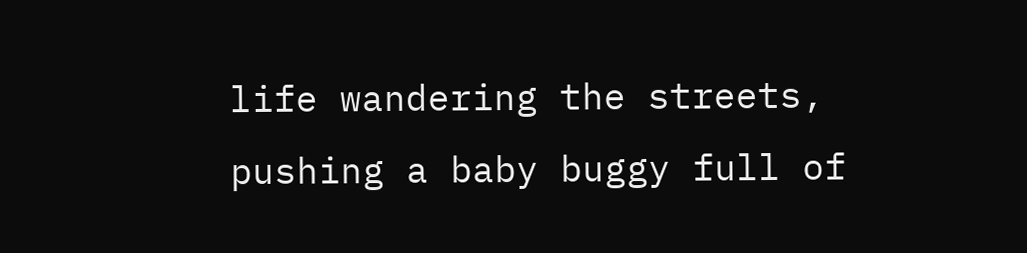life wandering the streets, pushing a baby buggy full of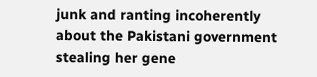junk and ranting incoherently about the Pakistani government stealing her gene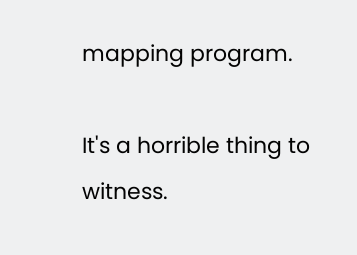mapping program.

It's a horrible thing to witness.